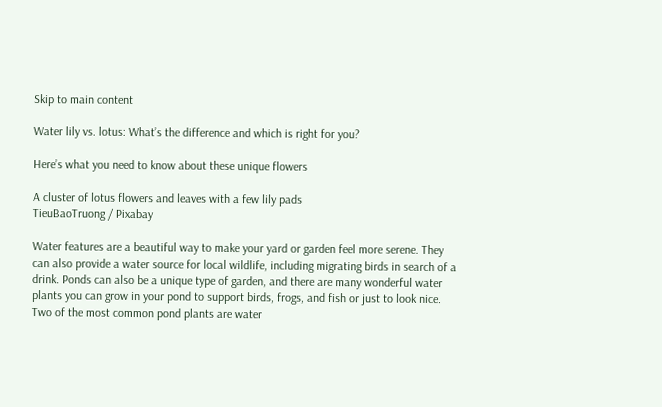Skip to main content

Water lily vs. lotus: What’s the difference and which is right for you?

Here’s what you need to know about these unique flowers

A cluster of lotus flowers and leaves with a few lily pads
TieuBaoTruong / Pixabay

Water features are a beautiful way to make your yard or garden feel more serene. They can also provide a water source for local wildlife, including migrating birds in search of a drink. Ponds can also be a unique type of garden, and there are many wonderful water plants you can grow in your pond to support birds, frogs, and fish or just to look nice. Two of the most common pond plants are water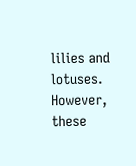lilies and lotuses. However, these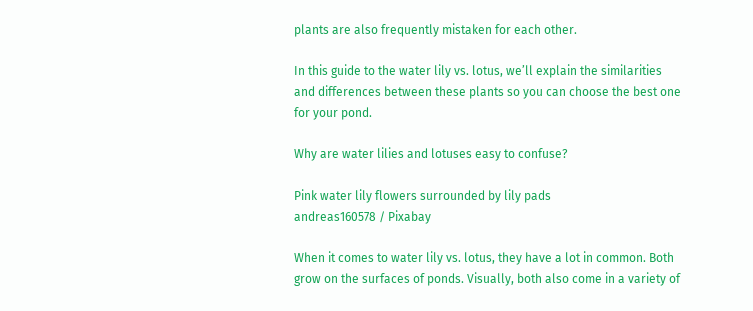plants are also frequently mistaken for each other.

In this guide to the water lily vs. lotus, we’ll explain the similarities and differences between these plants so you can choose the best one for your pond.

Why are water lilies and lotuses easy to confuse?

Pink water lily flowers surrounded by lily pads
andreas160578 / Pixabay

When it comes to water lily vs. lotus, they have a lot in common. Both grow on the surfaces of ponds. Visually, both also come in a variety of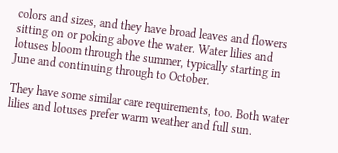colors and sizes, and they have broad leaves and flowers sitting on or poking above the water. Water lilies and lotuses bloom through the summer, typically starting in June and continuing through to October.

They have some similar care requirements, too. Both water lilies and lotuses prefer warm weather and full sun.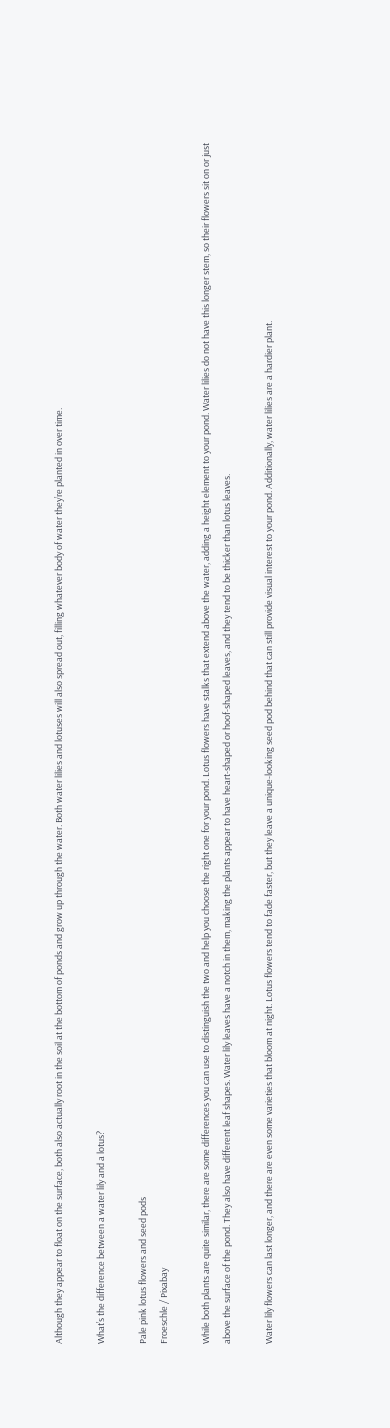Although they appear to float on the surface, both also actually root in the soil at the bottom of ponds and grow up through the water. Both water lilies and lotuses will also spread out, filling whatever body of water they’re planted in over time.

What’s the difference between a water lily and a lotus?

Pale pink lotus flowers and seed pods
Froeschle / Pixabay

While both plants are quite similar, there are some differences you can use to distinguish the two and help you choose the right one for your pond. Lotus flowers have stalks that extend above the water, adding a height element to your pond. Water lilies do not have this longer stem, so their flowers sit on or just above the surface of the pond. They also have different leaf shapes. Water lily leaves have a notch in them, making the plants appear to have heart-shaped or hoof-shaped leaves, and they tend to be thicker than lotus leaves.

Water lily flowers can last longer, and there are even some varieties that bloom at night. Lotus flowers tend to fade faster, but they leave a unique-looking seed pod behind that can still provide visual interest to your pond. Additionally, water lilies are a hardier plant.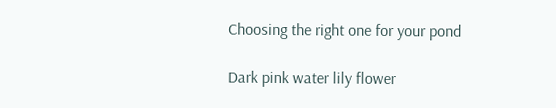Choosing the right one for your pond

Dark pink water lily flower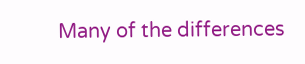Many of the differences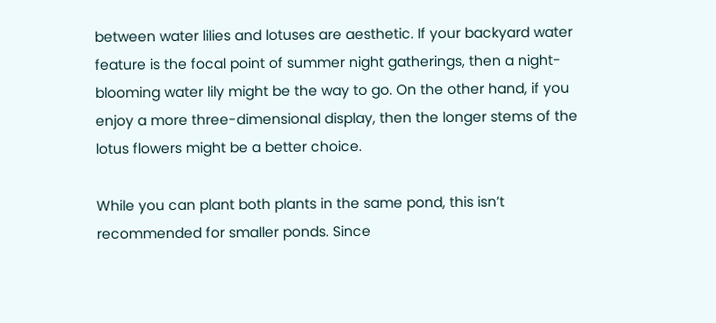between water lilies and lotuses are aesthetic. If your backyard water feature is the focal point of summer night gatherings, then a night-blooming water lily might be the way to go. On the other hand, if you enjoy a more three-dimensional display, then the longer stems of the lotus flowers might be a better choice.

While you can plant both plants in the same pond, this isn’t recommended for smaller ponds. Since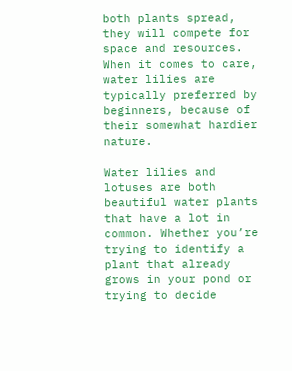both plants spread, they will compete for space and resources. When it comes to care, water lilies are typically preferred by beginners, because of their somewhat hardier nature.

Water lilies and lotuses are both beautiful water plants that have a lot in common. Whether you’re trying to identify a plant that already grows in your pond or trying to decide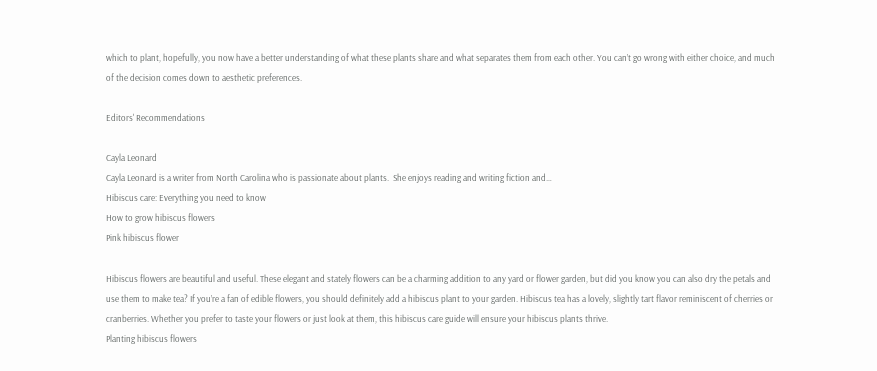which to plant, hopefully, you now have a better understanding of what these plants share and what separates them from each other. You can’t go wrong with either choice, and much of the decision comes down to aesthetic preferences.

Editors' Recommendations

Cayla Leonard
Cayla Leonard is a writer from North Carolina who is passionate about plants.  She enjoys reading and writing fiction and…
Hibiscus care: Everything you need to know
How to grow hibiscus flowers
Pink hibiscus flower

Hibiscus flowers are beautiful and useful. These elegant and stately flowers can be a charming addition to any yard or flower garden, but did you know you can also dry the petals and use them to make tea? If you’re a fan of edible flowers, you should definitely add a hibiscus plant to your garden. Hibiscus tea has a lovely, slightly tart flavor reminiscent of cherries or cranberries. Whether you prefer to taste your flowers or just look at them, this hibiscus care guide will ensure your hibiscus plants thrive.
Planting hibiscus flowers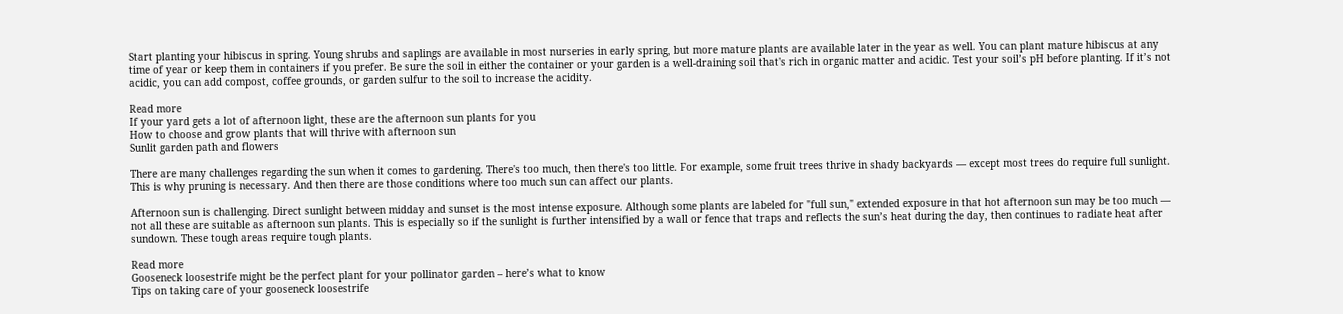Start planting your hibiscus in spring. Young shrubs and saplings are available in most nurseries in early spring, but more mature plants are available later in the year as well. You can plant mature hibiscus at any time of year or keep them in containers if you prefer. Be sure the soil in either the container or your garden is a well-draining soil that's rich in organic matter and acidic. Test your soil’s pH before planting. If it’s not acidic, you can add compost, coffee grounds, or garden sulfur to the soil to increase the acidity.

Read more
If your yard gets a lot of afternoon light, these are the afternoon sun plants for you
How to choose and grow plants that will thrive with afternoon sun
Sunlit garden path and flowers

There are many challenges regarding the sun when it comes to gardening. There's too much, then there's too little. For example, some fruit trees thrive in shady backyards — except most trees do require full sunlight. This is why pruning is necessary. And then there are those conditions where too much sun can affect our plants.

Afternoon sun is challenging. Direct sunlight between midday and sunset is the most intense exposure. Although some plants are labeled for "full sun," extended exposure in that hot afternoon sun may be too much — not all these are suitable as afternoon sun plants. This is especially so if the sunlight is further intensified by a wall or fence that traps and reflects the sun’s heat during the day, then continues to radiate heat after sundown. These tough areas require tough plants.

Read more
Gooseneck loosestrife might be the perfect plant for your pollinator garden – here’s what to know
Tips on taking care of your gooseneck loosestrife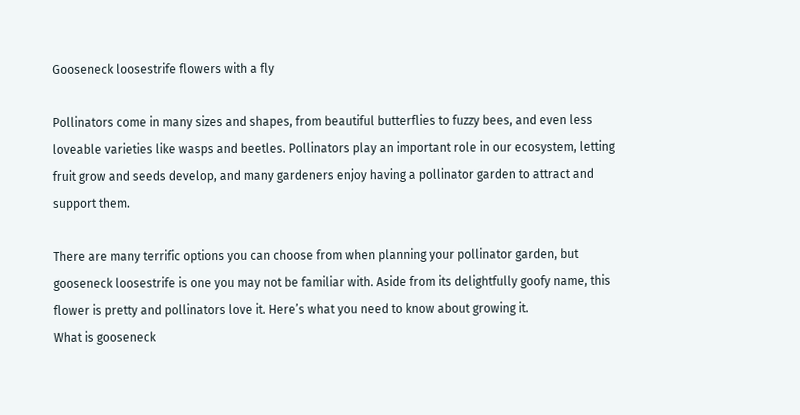Gooseneck loosestrife flowers with a fly

Pollinators come in many sizes and shapes, from beautiful butterflies to fuzzy bees, and even less loveable varieties like wasps and beetles. Pollinators play an important role in our ecosystem, letting fruit grow and seeds develop, and many gardeners enjoy having a pollinator garden to attract and support them.

There are many terrific options you can choose from when planning your pollinator garden, but gooseneck loosestrife is one you may not be familiar with. Aside from its delightfully goofy name, this flower is pretty and pollinators love it. Here’s what you need to know about growing it.
What is gooseneck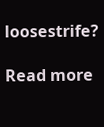loosestrife?

Read more